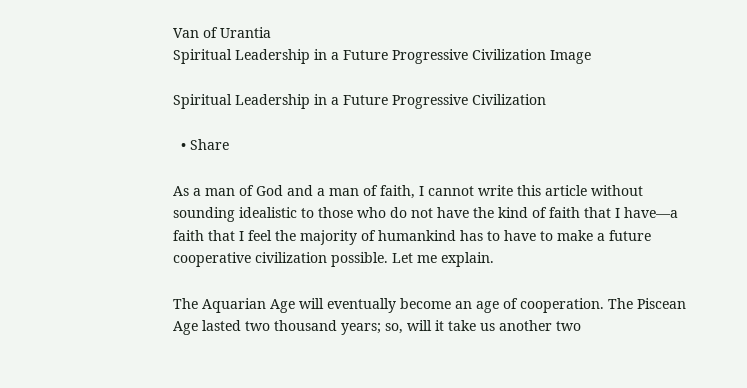Van of Urantia
Spiritual Leadership in a Future Progressive Civilization Image

Spiritual Leadership in a Future Progressive Civilization

  • Share

As a man of God and a man of faith, I cannot write this article without sounding idealistic to those who do not have the kind of faith that I have—a faith that I feel the majority of humankind has to have to make a future cooperative civilization possible. Let me explain.

The Aquarian Age will eventually become an age of cooperation. The Piscean Age lasted two thousand years; so, will it take us another two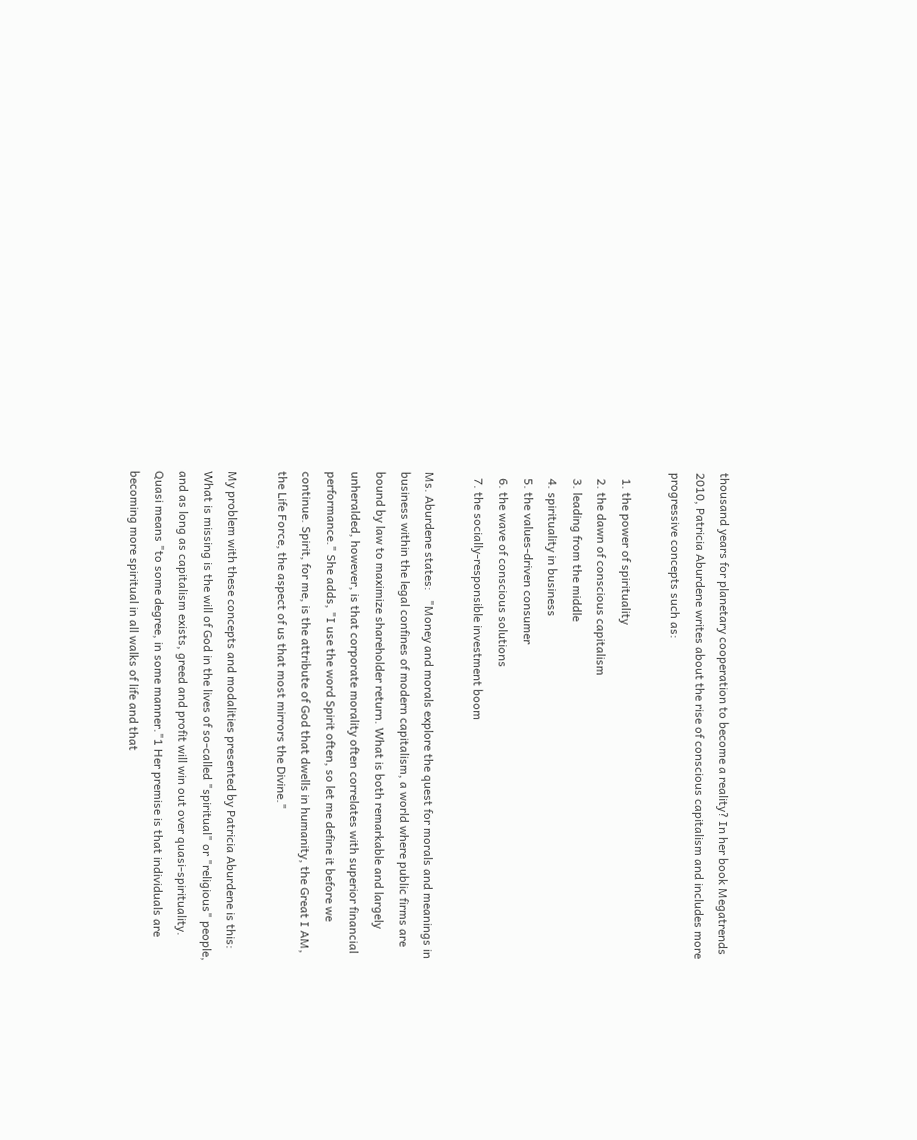thousand years for planetary cooperation to become a reality? In her book Megatrends 2010, Patricia Aburdene writes about the rise of conscious capitalism and includes more progressive concepts such as:

  1. the power of spirituality
  2. the dawn of conscious capitalism
  3. leading from the middle
  4. spirituality in business
  5. the values-driven consumer
  6. the wave of conscious solutions
  7. the socially-responsible investment boom

Ms. Aburdene states:   "Money and morals explore the quest for morals and meanings in business within the legal confines of modern capitalism, a world where public firms are bound by law to maximize shareholder return. What is both remarkable and largely unheralded, however, is that corporate morality often correlates with superior financial performance." She adds, "I use the word Spirit often, so let me define it before we continue. Spirit, for me, is the attribute of God that dwells in humanity, the Great I AM, the Life Force, the aspect of us that most mirrors the Divine."

My problem with these concepts and modalities presented by Patricia Aburdene is this:  What is missing is the will of God in the lives of so-called "spiritual" or "religious" people, and as long as capitalism exists, greed and profit will win out over quasi-spirituality. Quasi means "to some degree, in some manner."1 Her premise is that individuals are becoming more spiritual in all walks of life and that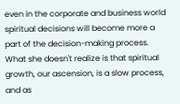even in the corporate and business world spiritual decisions will become more a part of the decision-making process. What she doesn't realize is that spiritual growth, our ascension, is a slow process, and as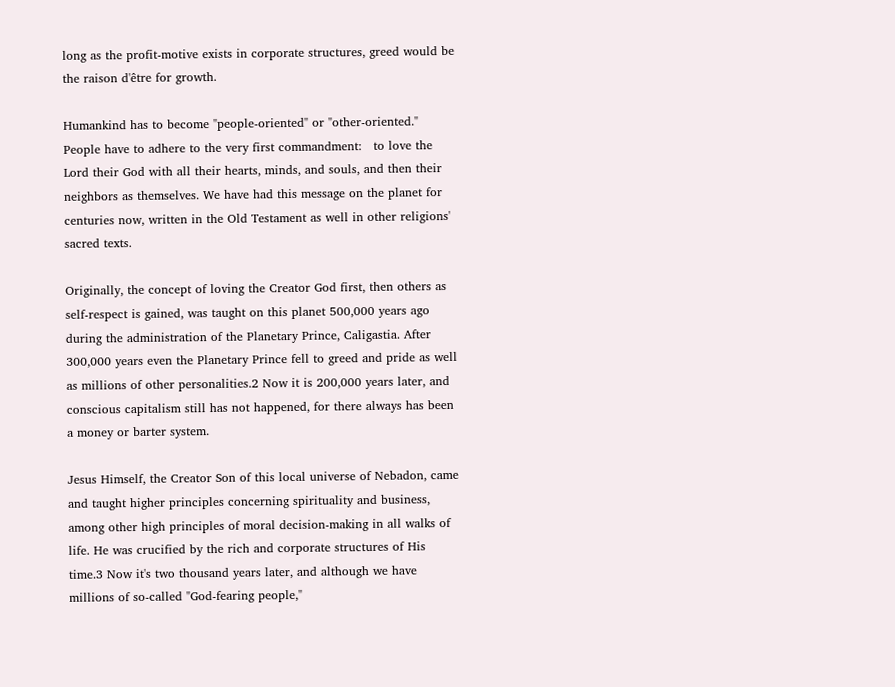long as the profit-motive exists in corporate structures, greed would be the raison d'être for growth.

Humankind has to become "people-oriented" or "other-oriented." People have to adhere to the very first commandment:   to love the Lord their God with all their hearts, minds, and souls, and then their neighbors as themselves. We have had this message on the planet for centuries now, written in the Old Testament as well in other religions' sacred texts.

Originally, the concept of loving the Creator God first, then others as self-respect is gained, was taught on this planet 500,000 years ago during the administration of the Planetary Prince, Caligastia. After 300,000 years even the Planetary Prince fell to greed and pride as well as millions of other personalities.2 Now it is 200,000 years later, and conscious capitalism still has not happened, for there always has been a money or barter system.

Jesus Himself, the Creator Son of this local universe of Nebadon, came and taught higher principles concerning spirituality and business, among other high principles of moral decision-making in all walks of life. He was crucified by the rich and corporate structures of His time.3 Now it's two thousand years later, and although we have millions of so-called "God-fearing people,"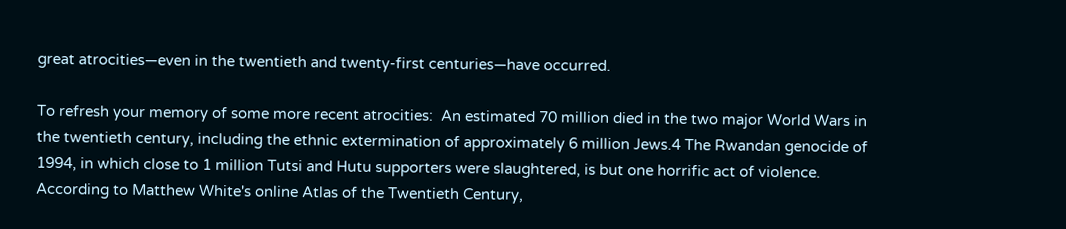great atrocities—even in the twentieth and twenty-first centuries—have occurred.

To refresh your memory of some more recent atrocities:  An estimated 70 million died in the two major World Wars in the twentieth century, including the ethnic extermination of approximately 6 million Jews.4 The Rwandan genocide of 1994, in which close to 1 million Tutsi and Hutu supporters were slaughtered, is but one horrific act of violence. According to Matthew White's online Atlas of the Twentieth Century,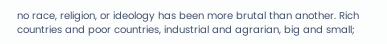no race, religion, or ideology has been more brutal than another. Rich countries and poor countries, industrial and agrarian, big and small;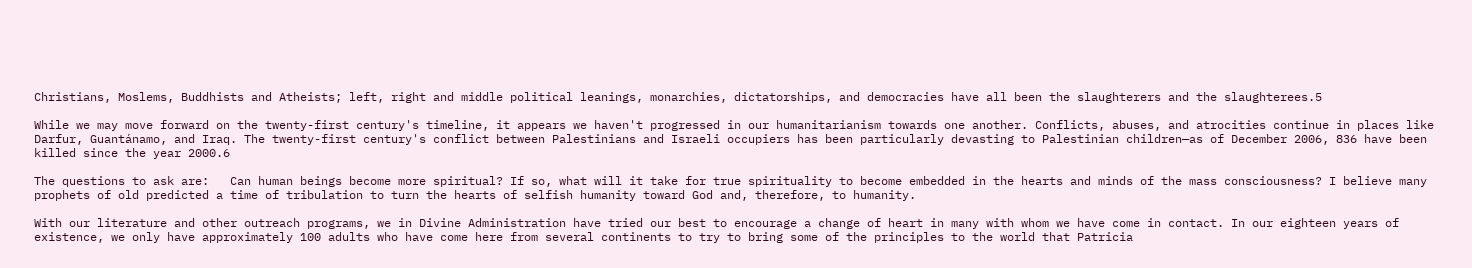Christians, Moslems, Buddhists and Atheists; left, right and middle political leanings, monarchies, dictatorships, and democracies have all been the slaughterers and the slaughterees.5

While we may move forward on the twenty-first century's timeline, it appears we haven't progressed in our humanitarianism towards one another. Conflicts, abuses, and atrocities continue in places like Darfur, Guantánamo, and Iraq. The twenty-first century's conflict between Palestinians and Israeli occupiers has been particularly devasting to Palestinian children—as of December 2006, 836 have been killed since the year 2000.6

The questions to ask are:   Can human beings become more spiritual? If so, what will it take for true spirituality to become embedded in the hearts and minds of the mass consciousness? I believe many prophets of old predicted a time of tribulation to turn the hearts of selfish humanity toward God and, therefore, to humanity.

With our literature and other outreach programs, we in Divine Administration have tried our best to encourage a change of heart in many with whom we have come in contact. In our eighteen years of existence, we only have approximately 100 adults who have come here from several continents to try to bring some of the principles to the world that Patricia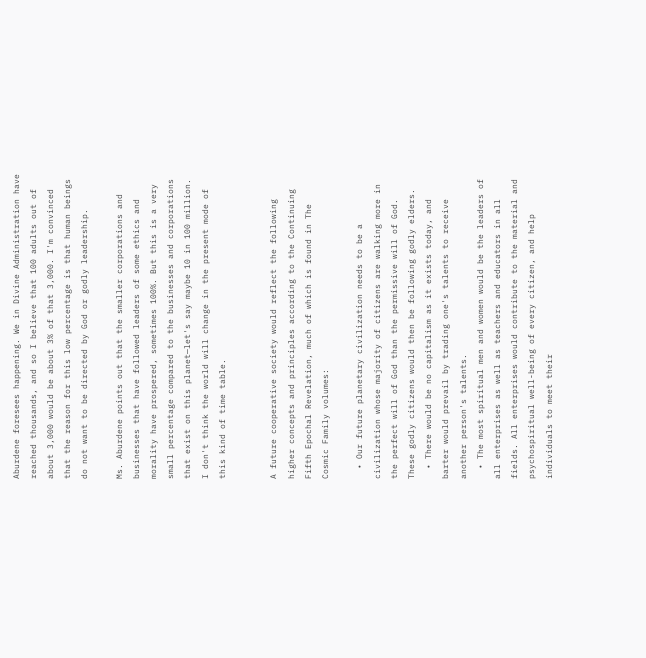Aburdene foresees happening. We in Divine Administration have reached thousands, and so I believe that 100 adults out of about 3,000 would be about 3% of that 3,000. I'm convinced that the reason for this low percentage is that human beings do not want to be directed by God or godly leadership.

Ms. Aburdene points out that the smaller corporations and businesses that have followed leaders of some ethics and morality have prospered, sometimes 100%. But this is a very small percentage compared to the businesses and corporations that exist on this planet—let's say maybe 10 in 100 million. I don't think the world will change in the present mode of this kind of time table.


A future cooperative society would reflect the following higher concepts and principles according to the Continuing Fifth Epochal Revelation, much of which is found in The Cosmic Family volumes:

  • Our future planetary civilization needs to be a civilization whose majority of citizens are walking more in the perfect will of God than the permissive will of God. These godly citizens would then be following godly elders.
  • There would be no capitalism as it exists today, and barter would prevail by trading one's talents to receive another person's talents.
  • The most spiritual men and women would be the leaders of all enterprises as well as teachers and educators in all fields. All enterprises would contribute to the material and psychospiritual well-being of every citizen, and help individuals to meet their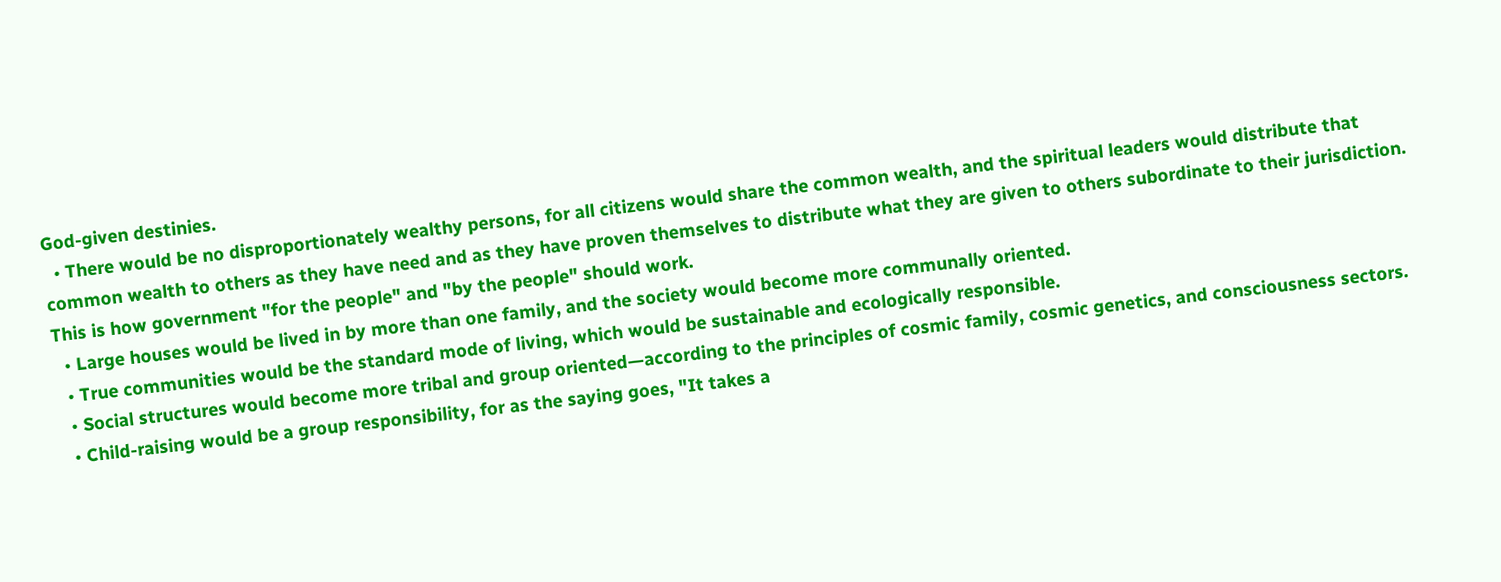God-given destinies.
  • There would be no disproportionately wealthy persons, for all citizens would share the common wealth, and the spiritual leaders would distribute that common wealth to others as they have need and as they have proven themselves to distribute what they are given to others subordinate to their jurisdiction. This is how government "for the people" and "by the people" should work.
  • Large houses would be lived in by more than one family, and the society would become more communally oriented.
  • True communities would be the standard mode of living, which would be sustainable and ecologically responsible.
  • Social structures would become more tribal and group oriented—according to the principles of cosmic family, cosmic genetics, and consciousness sectors.
  • Child-raising would be a group responsibility, for as the saying goes, "It takes a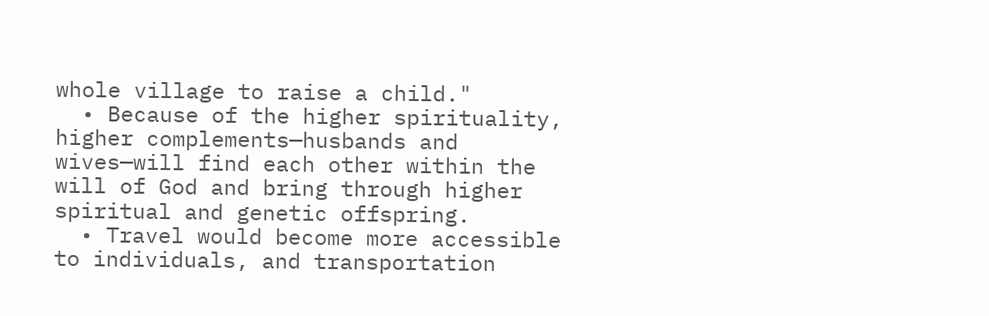whole village to raise a child."
  • Because of the higher spirituality, higher complements—husbands and wives—will find each other within the will of God and bring through higher spiritual and genetic offspring.
  • Travel would become more accessible to individuals, and transportation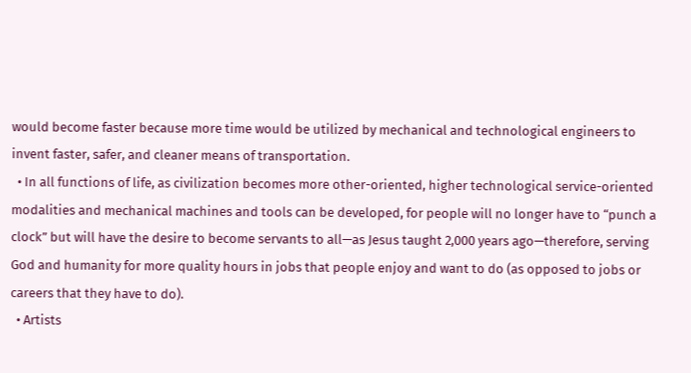would become faster because more time would be utilized by mechanical and technological engineers to invent faster, safer, and cleaner means of transportation.
  • In all functions of life, as civilization becomes more other-oriented, higher technological service-oriented modalities and mechanical machines and tools can be developed, for people will no longer have to “punch a clock” but will have the desire to become servants to all—as Jesus taught 2,000 years ago—therefore, serving God and humanity for more quality hours in jobs that people enjoy and want to do (as opposed to jobs or careers that they have to do).
  • Artists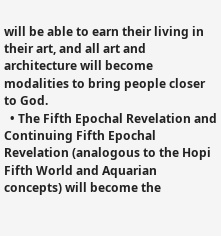will be able to earn their living in their art, and all art and architecture will become modalities to bring people closer to God.
  • The Fifth Epochal Revelation and Continuing Fifth Epochal Revelation (analogous to the Hopi Fifth World and Aquarian concepts) will become the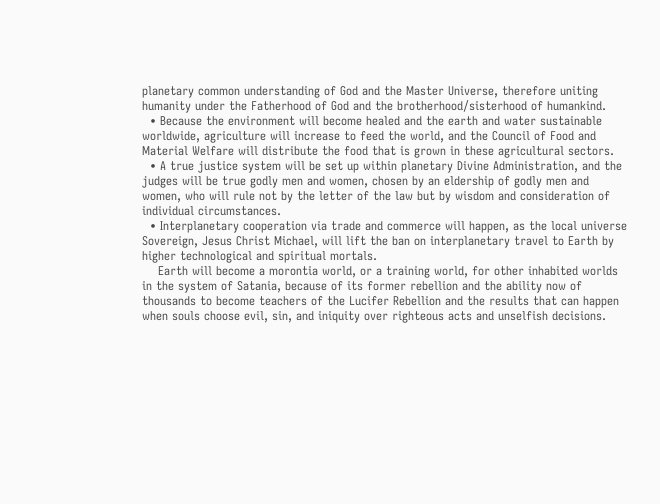planetary common understanding of God and the Master Universe, therefore uniting humanity under the Fatherhood of God and the brotherhood/sisterhood of humankind.
  • Because the environment will become healed and the earth and water sustainable worldwide, agriculture will increase to feed the world, and the Council of Food and Material Welfare will distribute the food that is grown in these agricultural sectors.
  • A true justice system will be set up within planetary Divine Administration, and the judges will be true godly men and women, chosen by an eldership of godly men and women, who will rule not by the letter of the law but by wisdom and consideration of individual circumstances.
  • Interplanetary cooperation via trade and commerce will happen, as the local universe Sovereign, Jesus Christ Michael, will lift the ban on interplanetary travel to Earth by higher technological and spiritual mortals.
    Earth will become a morontia world, or a training world, for other inhabited worlds in the system of Satania, because of its former rebellion and the ability now of thousands to become teachers of the Lucifer Rebellion and the results that can happen when souls choose evil, sin, and iniquity over righteous acts and unselfish decisions.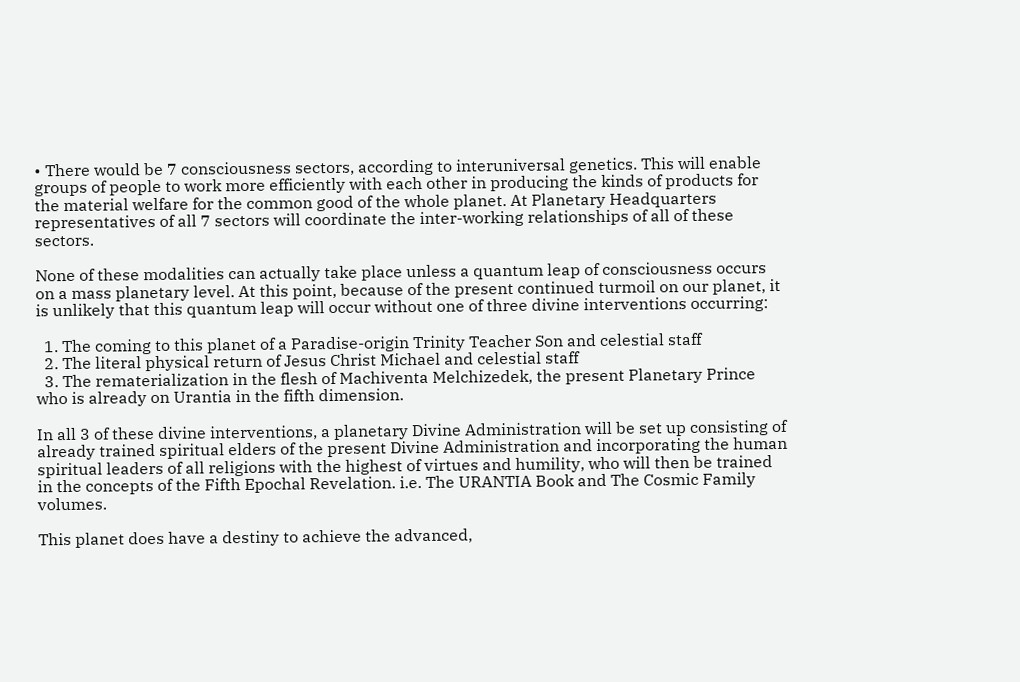• There would be 7 consciousness sectors, according to interuniversal genetics. This will enable groups of people to work more efficiently with each other in producing the kinds of products for the material welfare for the common good of the whole planet. At Planetary Headquarters representatives of all 7 sectors will coordinate the inter-working relationships of all of these sectors.

None of these modalities can actually take place unless a quantum leap of consciousness occurs on a mass planetary level. At this point, because of the present continued turmoil on our planet, it is unlikely that this quantum leap will occur without one of three divine interventions occurring:

  1. The coming to this planet of a Paradise-origin Trinity Teacher Son and celestial staff
  2. The literal physical return of Jesus Christ Michael and celestial staff
  3. The rematerialization in the flesh of Machiventa Melchizedek, the present Planetary Prince who is already on Urantia in the fifth dimension.

In all 3 of these divine interventions, a planetary Divine Administration will be set up consisting of already trained spiritual elders of the present Divine Administration and incorporating the human spiritual leaders of all religions with the highest of virtues and humility, who will then be trained in the concepts of the Fifth Epochal Revelation. i.e. The URANTIA Book and The Cosmic Family volumes.

This planet does have a destiny to achieve the advanced,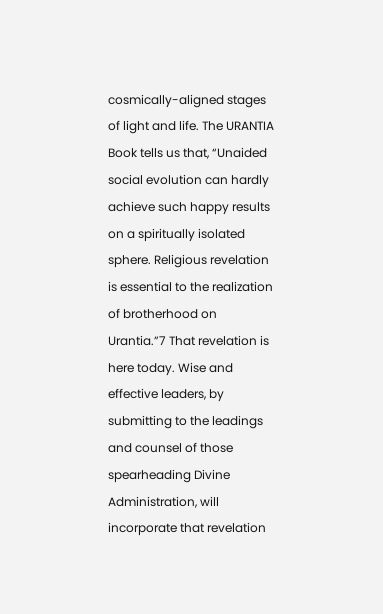cosmically-aligned stages of light and life. The URANTIA Book tells us that, “Unaided social evolution can hardly achieve such happy results on a spiritually isolated sphere. Religious revelation is essential to the realization of brotherhood on Urantia.”7 That revelation is here today. Wise and effective leaders, by submitting to the leadings and counsel of those spearheading Divine Administration, will incorporate that revelation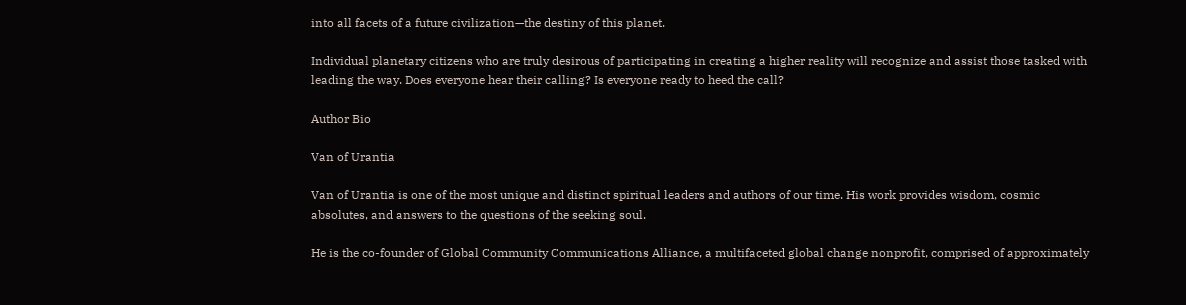into all facets of a future civilization—the destiny of this planet.

Individual planetary citizens who are truly desirous of participating in creating a higher reality will recognize and assist those tasked with leading the way. Does everyone hear their calling? Is everyone ready to heed the call?

Author Bio

Van of Urantia

Van of Urantia is one of the most unique and distinct spiritual leaders and authors of our time. His work provides wisdom, cosmic absolutes, and answers to the questions of the seeking soul.

He is the co-founder of Global Community Communications Alliance, a multifaceted global change nonprofit, comprised of approximately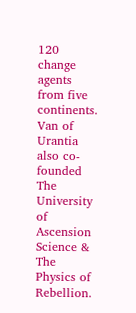120 change agents from five continents. Van of Urantia also co-founded The University of Ascension Science & The Physics of Rebellion.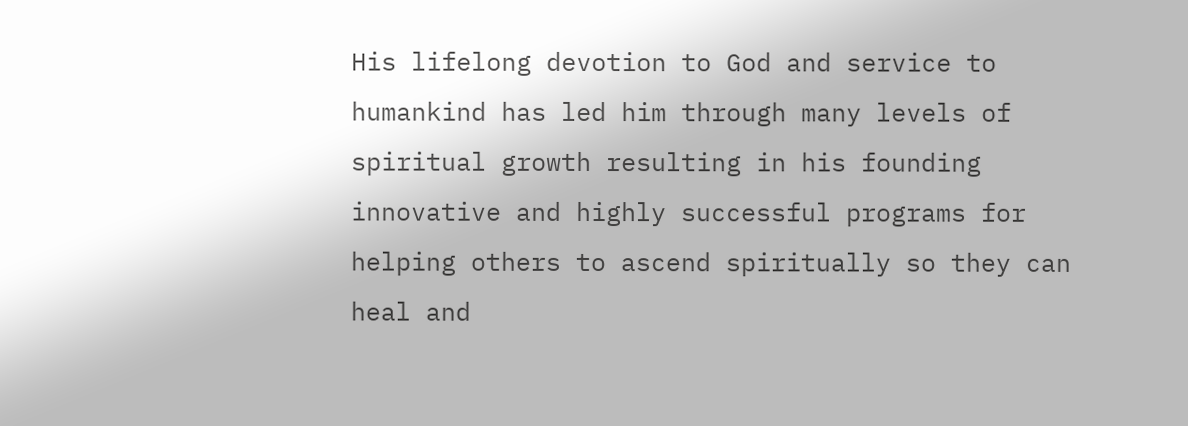His lifelong devotion to God and service to humankind has led him through many levels of spiritual growth resulting in his founding innovative and highly successful programs for helping others to ascend spiritually so they can heal and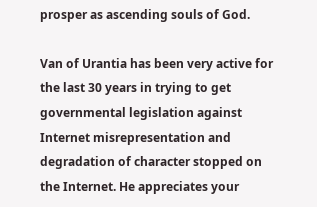prosper as ascending souls of God.

Van of Urantia has been very active for the last 30 years in trying to get governmental legislation against Internet misrepresentation and degradation of character stopped on the Internet. He appreciates your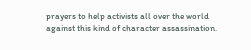prayers to help activists all over the world against this kind of character assassination.